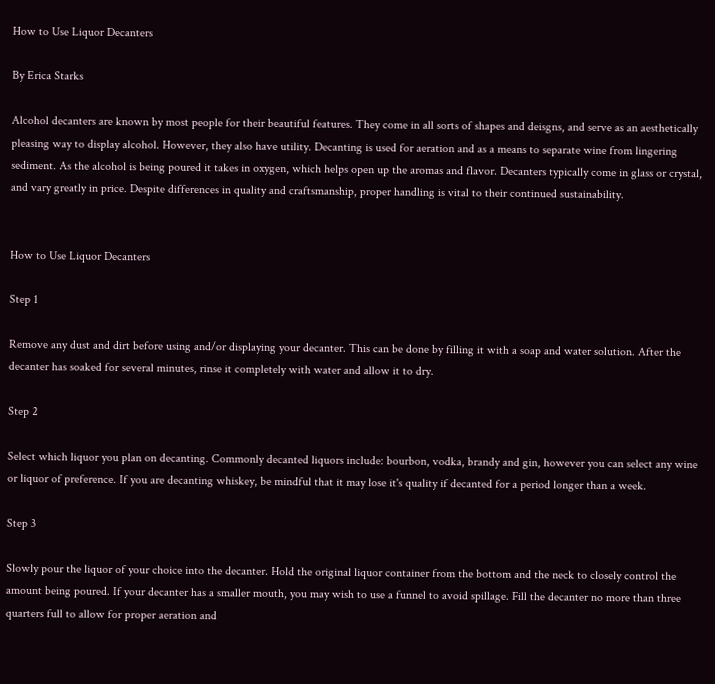How to Use Liquor Decanters

By Erica Starks

Alcohol decanters are known by most people for their beautiful features. They come in all sorts of shapes and deisgns, and serve as an aesthetically pleasing way to display alcohol. However, they also have utility. Decanting is used for aeration and as a means to separate wine from lingering sediment. As the alcohol is being poured it takes in oxygen, which helps open up the aromas and flavor. Decanters typically come in glass or crystal, and vary greatly in price. Despite differences in quality and craftsmanship, proper handling is vital to their continued sustainability.


How to Use Liquor Decanters

Step 1

Remove any dust and dirt before using and/or displaying your decanter. This can be done by filling it with a soap and water solution. After the decanter has soaked for several minutes, rinse it completely with water and allow it to dry.

Step 2

Select which liquor you plan on decanting. Commonly decanted liquors include: bourbon, vodka, brandy and gin, however you can select any wine or liquor of preference. If you are decanting whiskey, be mindful that it may lose it's quality if decanted for a period longer than a week.

Step 3

Slowly pour the liquor of your choice into the decanter. Hold the original liquor container from the bottom and the neck to closely control the amount being poured. If your decanter has a smaller mouth, you may wish to use a funnel to avoid spillage. Fill the decanter no more than three quarters full to allow for proper aeration and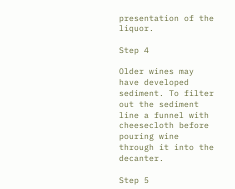presentation of the liquor.

Step 4

Older wines may have developed sediment. To filter out the sediment line a funnel with cheesecloth before pouring wine through it into the decanter.

Step 5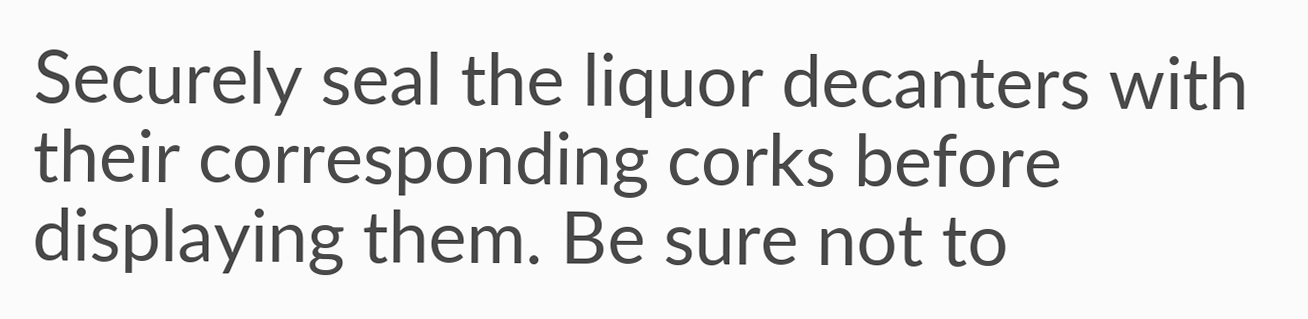Securely seal the liquor decanters with their corresponding corks before displaying them. Be sure not to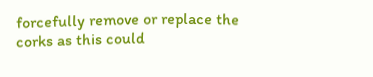forcefully remove or replace the corks as this could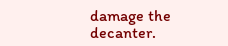damage the decanter.